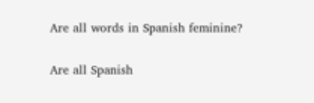Are all words in Spanish feminine?

Are all Spanish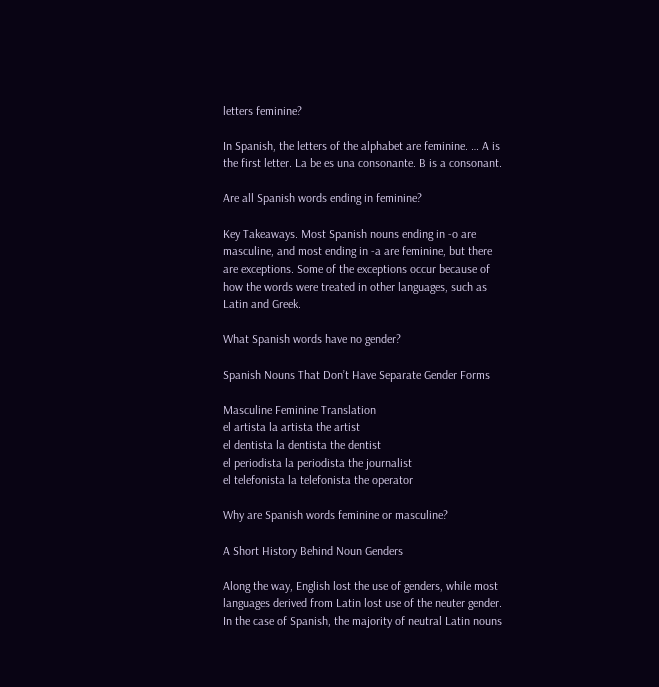letters feminine?

In Spanish, the letters of the alphabet are feminine. … A is the first letter. La be es una consonante. B is a consonant.

Are all Spanish words ending in feminine?

Key Takeaways. Most Spanish nouns ending in -o are masculine, and most ending in -a are feminine, but there are exceptions. Some of the exceptions occur because of how the words were treated in other languages, such as Latin and Greek.

What Spanish words have no gender?

Spanish Nouns That Don’t Have Separate Gender Forms

Masculine Feminine Translation
el artista la artista the artist
el dentista la dentista the dentist
el periodista la periodista the journalist
el telefonista la telefonista the operator

Why are Spanish words feminine or masculine?

A Short History Behind Noun Genders

Along the way, English lost the use of genders, while most languages derived from Latin lost use of the neuter gender. In the case of Spanish, the majority of neutral Latin nouns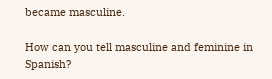became masculine.

How can you tell masculine and feminine in Spanish?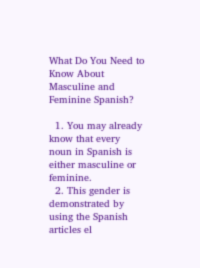What Do You Need to Know About Masculine and Feminine Spanish?

  1. You may already know that every noun in Spanish is either masculine or feminine.
  2. This gender is demonstrated by using the Spanish articles el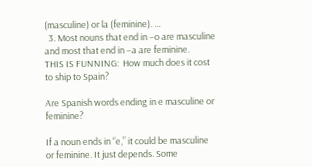(masculine) or la (feminine). …
  3. Most nouns that end in –o are masculine and most that end in –a are feminine.
THIS IS FUNNING:  How much does it cost to ship to Spain?

Are Spanish words ending in e masculine or feminine?

If a noun ends in “e,” it could be masculine or feminine. It just depends. Some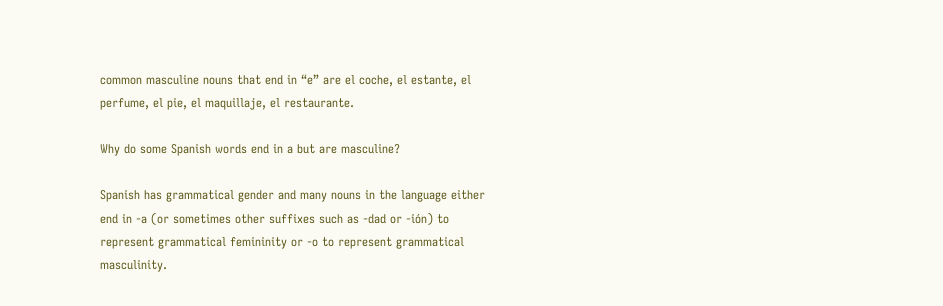common masculine nouns that end in “e” are el coche, el estante, el perfume, el pie, el maquillaje, el restaurante.

Why do some Spanish words end in a but are masculine?

Spanish has grammatical gender and many nouns in the language either end in -a (or sometimes other suffixes such as -dad or -ión) to represent grammatical femininity or -o to represent grammatical masculinity.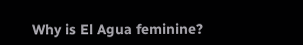Why is El Agua feminine?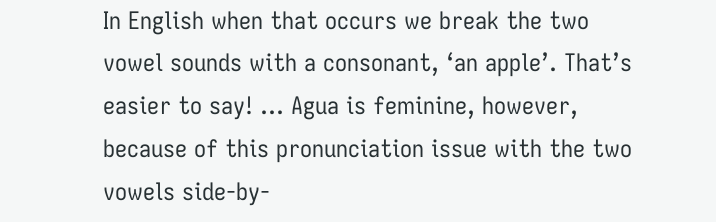In English when that occurs we break the two vowel sounds with a consonant, ‘an apple’. That’s easier to say! … Agua is feminine, however, because of this pronunciation issue with the two vowels side-by-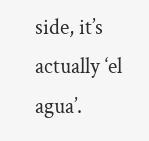side, it’s actually ‘el agua’.